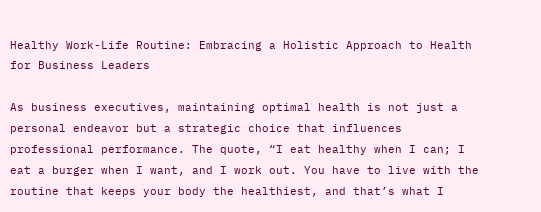Healthy Work-Life Routine: Embracing a Holistic Approach to Health for Business Leaders

As business executives, maintaining optimal health is not just a personal endeavor but a strategic choice that influences professional performance. The quote, “I eat healthy when I can; I eat a burger when I want, and I work out. You have to live with the routine that keeps your body the healthiest, and that’s what I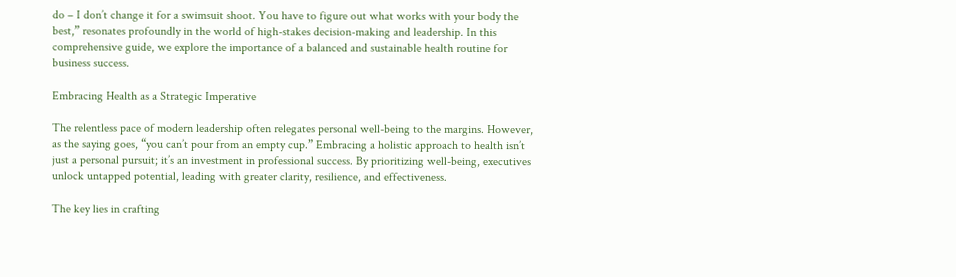do – I don’t change it for a swimsuit shoot. You have to figure out what works with your body the best,” resonates profoundly in the world of high-stakes decision-making and leadership. In this comprehensive guide, we explore the importance of a balanced and sustainable health routine for business success.

Embracing Health as a Strategic Imperative

The relentless pace of modern leadership often relegates personal well-being to the margins. However, as the saying goes, “you can’t pour from an empty cup.” Embracing a holistic approach to health isn’t just a personal pursuit; it’s an investment in professional success. By prioritizing well-being, executives unlock untapped potential, leading with greater clarity, resilience, and effectiveness.

The key lies in crafting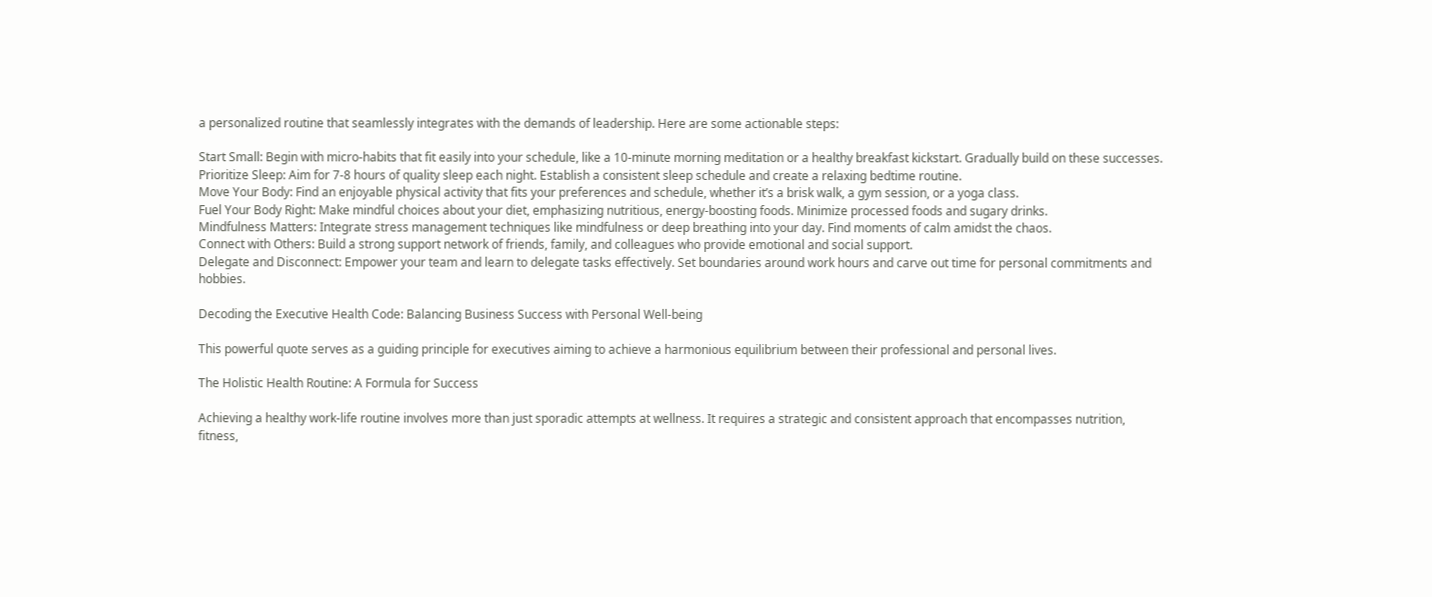a personalized routine that seamlessly integrates with the demands of leadership. Here are some actionable steps:

Start Small: Begin with micro-habits that fit easily into your schedule, like a 10-minute morning meditation or a healthy breakfast kickstart. Gradually build on these successes.
Prioritize Sleep: Aim for 7-8 hours of quality sleep each night. Establish a consistent sleep schedule and create a relaxing bedtime routine.
Move Your Body: Find an enjoyable physical activity that fits your preferences and schedule, whether it’s a brisk walk, a gym session, or a yoga class.
Fuel Your Body Right: Make mindful choices about your diet, emphasizing nutritious, energy-boosting foods. Minimize processed foods and sugary drinks.
Mindfulness Matters: Integrate stress management techniques like mindfulness or deep breathing into your day. Find moments of calm amidst the chaos.
Connect with Others: Build a strong support network of friends, family, and colleagues who provide emotional and social support.
Delegate and Disconnect: Empower your team and learn to delegate tasks effectively. Set boundaries around work hours and carve out time for personal commitments and hobbies.

Decoding the Executive Health Code: Balancing Business Success with Personal Well-being

This powerful quote serves as a guiding principle for executives aiming to achieve a harmonious equilibrium between their professional and personal lives.

The Holistic Health Routine: A Formula for Success

Achieving a healthy work-life routine involves more than just sporadic attempts at wellness. It requires a strategic and consistent approach that encompasses nutrition, fitness,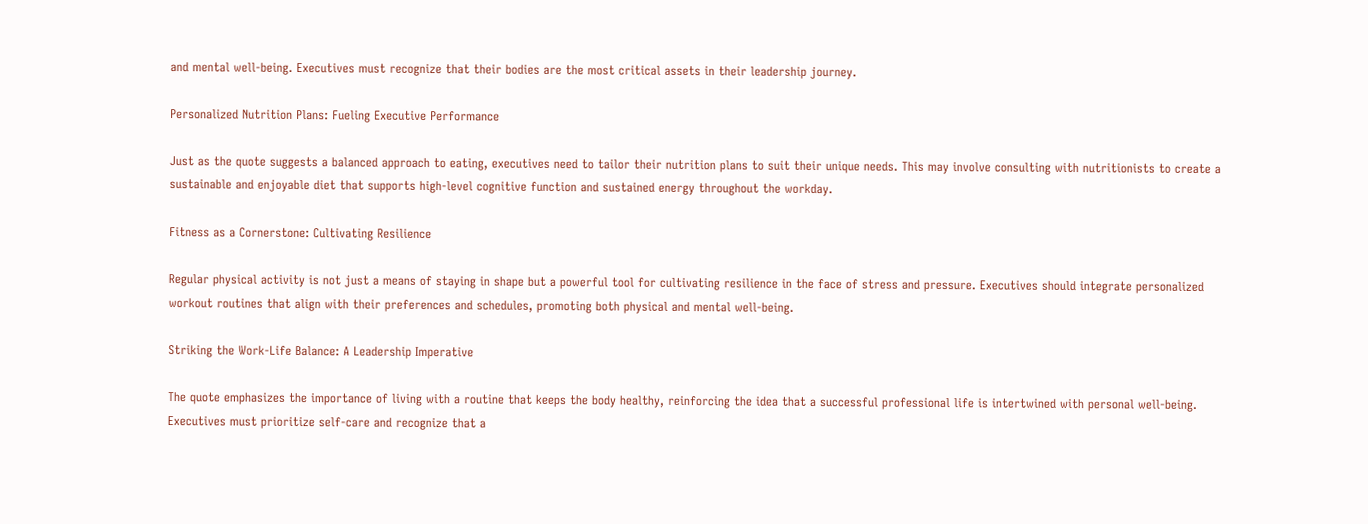and mental well-being. Executives must recognize that their bodies are the most critical assets in their leadership journey.

Personalized Nutrition Plans: Fueling Executive Performance

Just as the quote suggests a balanced approach to eating, executives need to tailor their nutrition plans to suit their unique needs. This may involve consulting with nutritionists to create a sustainable and enjoyable diet that supports high-level cognitive function and sustained energy throughout the workday.

Fitness as a Cornerstone: Cultivating Resilience

Regular physical activity is not just a means of staying in shape but a powerful tool for cultivating resilience in the face of stress and pressure. Executives should integrate personalized workout routines that align with their preferences and schedules, promoting both physical and mental well-being.

Striking the Work-Life Balance: A Leadership Imperative

The quote emphasizes the importance of living with a routine that keeps the body healthy, reinforcing the idea that a successful professional life is intertwined with personal well-being. Executives must prioritize self-care and recognize that a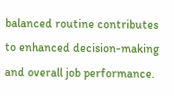balanced routine contributes to enhanced decision-making and overall job performance.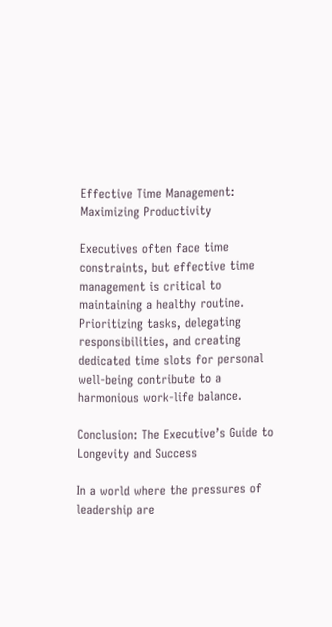Effective Time Management: Maximizing Productivity

Executives often face time constraints, but effective time management is critical to maintaining a healthy routine. Prioritizing tasks, delegating responsibilities, and creating dedicated time slots for personal well-being contribute to a harmonious work-life balance.

Conclusion: The Executive’s Guide to Longevity and Success

In a world where the pressures of leadership are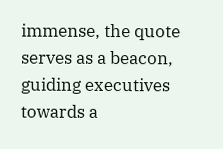immense, the quote serves as a beacon, guiding executives towards a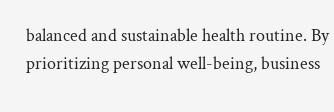balanced and sustainable health routine. By prioritizing personal well-being, business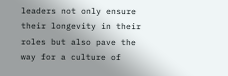leaders not only ensure their longevity in their roles but also pave the way for a culture of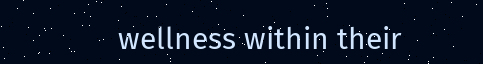wellness within their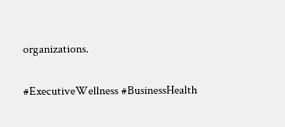organizations.

#ExecutiveWellness #BusinessHealth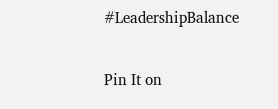#LeadershipBalance

Pin It on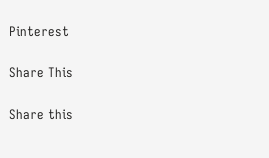Pinterest

Share This

Share this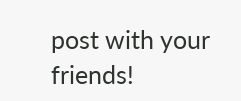post with your friends!